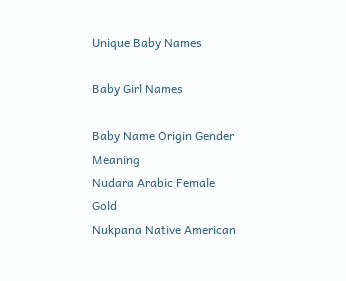Unique Baby Names

Baby Girl Names

Baby Name Origin Gender Meaning
Nudara Arabic Female Gold
Nukpana Native American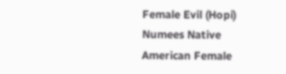Female Evil (Hopi)
Numees Native American Female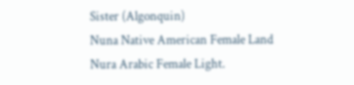Sister (Algonquin)
Nuna Native American Female Land
Nura Arabic Female Light.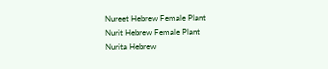Nureet Hebrew Female Plant
Nurit Hebrew Female Plant
Nurita Hebrew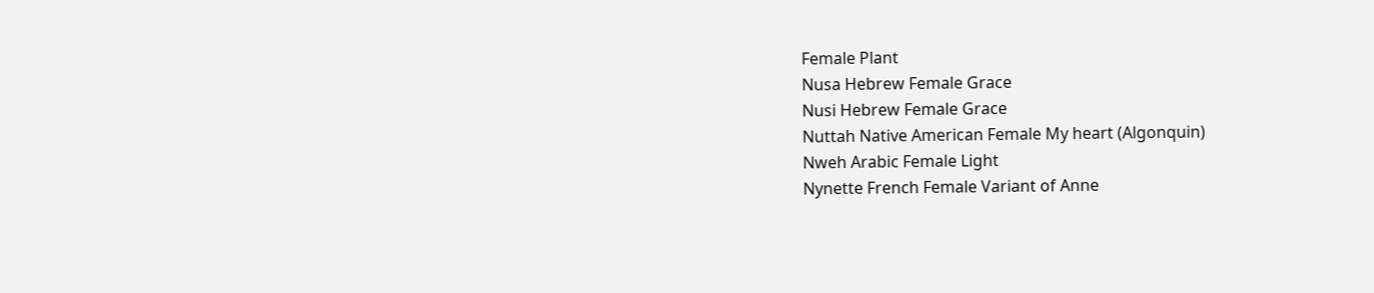Female Plant
Nusa Hebrew Female Grace
Nusi Hebrew Female Grace
Nuttah Native American Female My heart (Algonquin)
Nweh Arabic Female Light
Nynette French Female Variant of Anne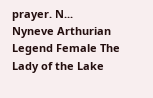prayer. N...
Nyneve Arthurian Legend Female The Lady of the Lake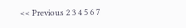<< Previous 2 3 4 5 6 7